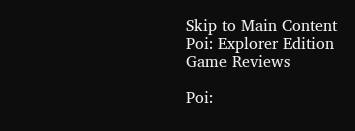Skip to Main Content
Poi: Explorer Edition
Game Reviews

Poi: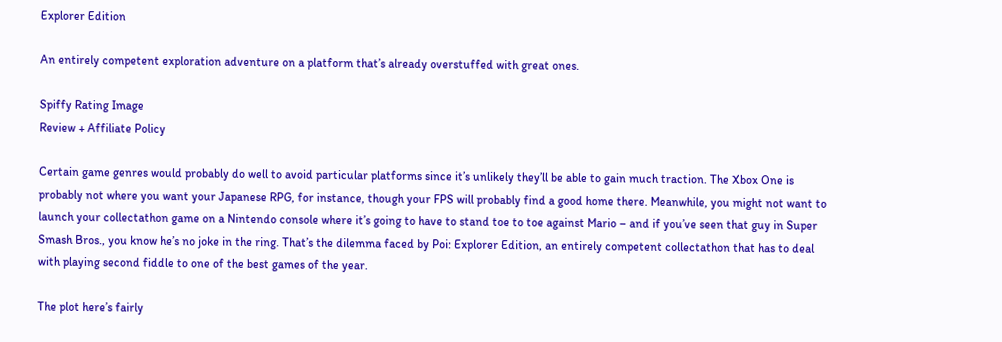Explorer Edition

An entirely competent exploration adventure on a platform that’s already overstuffed with great ones.

Spiffy Rating Image
Review + Affiliate Policy

Certain game genres would probably do well to avoid particular platforms since it’s unlikely they’ll be able to gain much traction. The Xbox One is probably not where you want your Japanese RPG, for instance, though your FPS will probably find a good home there. Meanwhile, you might not want to launch your collectathon game on a Nintendo console where it’s going to have to stand toe to toe against Mario – and if you’ve seen that guy in Super Smash Bros., you know he’s no joke in the ring. That’s the dilemma faced by Poi: Explorer Edition, an entirely competent collectathon that has to deal with playing second fiddle to one of the best games of the year.

The plot here’s fairly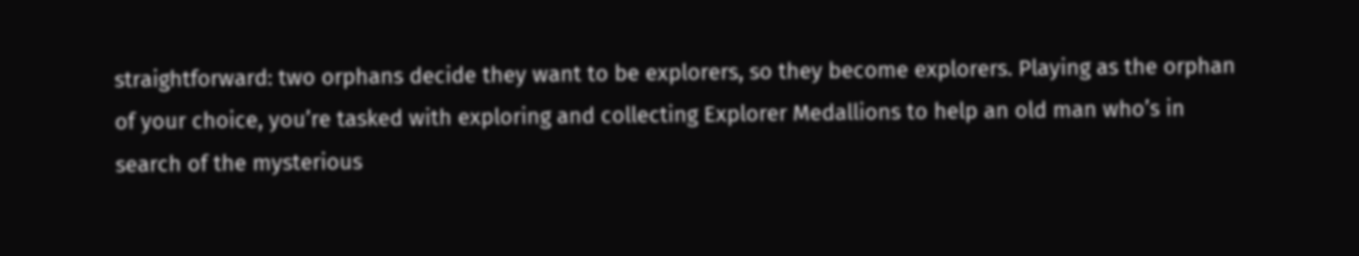straightforward: two orphans decide they want to be explorers, so they become explorers. Playing as the orphan of your choice, you’re tasked with exploring and collecting Explorer Medallions to help an old man who’s in search of the mysterious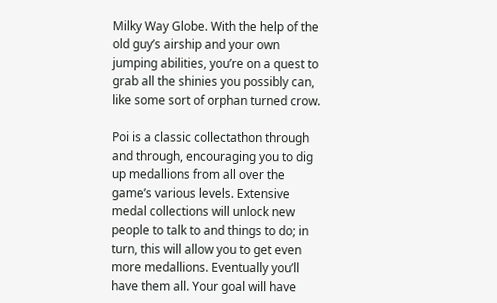Milky Way Globe. With the help of the old guy’s airship and your own jumping abilities, you’re on a quest to grab all the shinies you possibly can, like some sort of orphan turned crow.

Poi is a classic collectathon through and through, encouraging you to dig up medallions from all over the game’s various levels. Extensive medal collections will unlock new people to talk to and things to do; in turn, this will allow you to get even more medallions. Eventually you’ll have them all. Your goal will have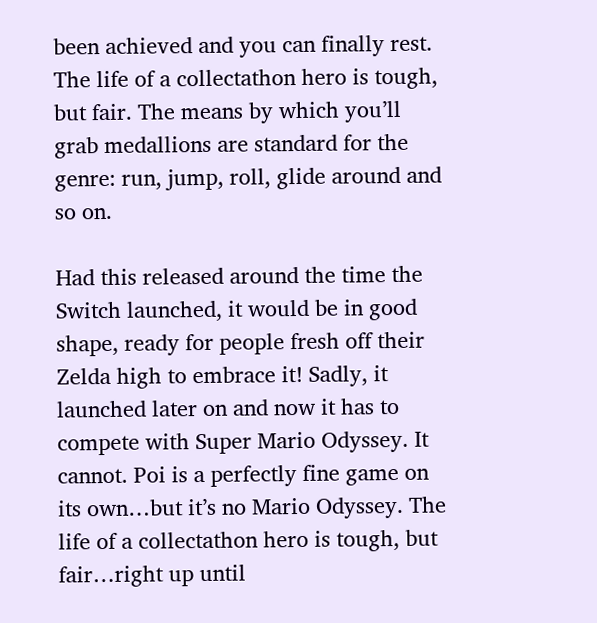been achieved and you can finally rest. The life of a collectathon hero is tough, but fair. The means by which you’ll grab medallions are standard for the genre: run, jump, roll, glide around and so on.

Had this released around the time the Switch launched, it would be in good shape, ready for people fresh off their Zelda high to embrace it! Sadly, it launched later on and now it has to compete with Super Mario Odyssey. It cannot. Poi is a perfectly fine game on its own…but it’s no Mario Odyssey. The life of a collectathon hero is tough, but fair…right up until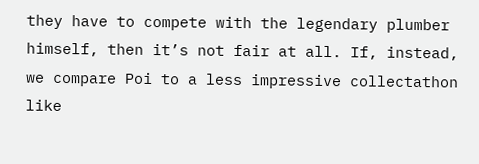they have to compete with the legendary plumber himself, then it’s not fair at all. If, instead, we compare Poi to a less impressive collectathon like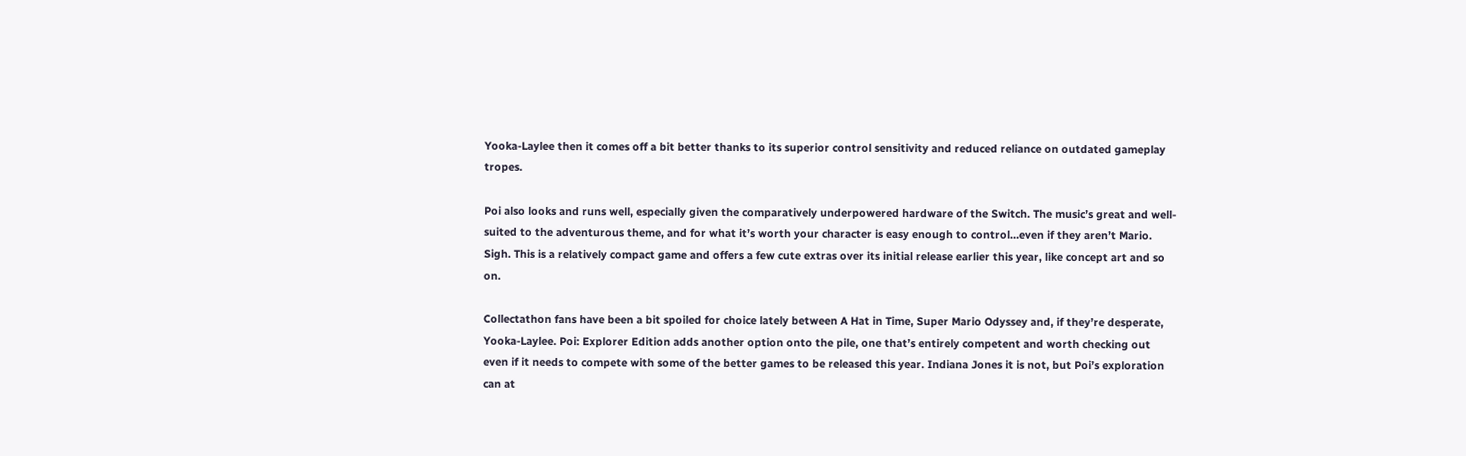Yooka-Laylee then it comes off a bit better thanks to its superior control sensitivity and reduced reliance on outdated gameplay tropes.

Poi also looks and runs well, especially given the comparatively underpowered hardware of the Switch. The music’s great and well-suited to the adventurous theme, and for what it’s worth your character is easy enough to control…even if they aren’t Mario. Sigh. This is a relatively compact game and offers a few cute extras over its initial release earlier this year, like concept art and so on.

Collectathon fans have been a bit spoiled for choice lately between A Hat in Time, Super Mario Odyssey and, if they’re desperate, Yooka-Laylee. Poi: Explorer Edition adds another option onto the pile, one that’s entirely competent and worth checking out even if it needs to compete with some of the better games to be released this year. Indiana Jones it is not, but Poi’s exploration can at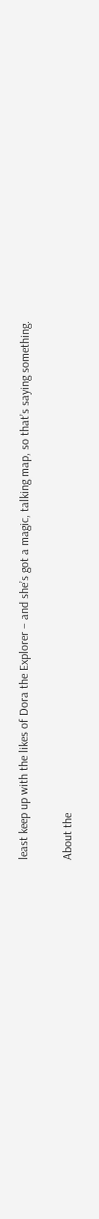least keep up with the likes of Dora the Explorer – and she’s got a magic, talking map, so that’s saying something.

About the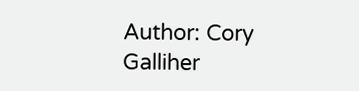Author: Cory Galliher